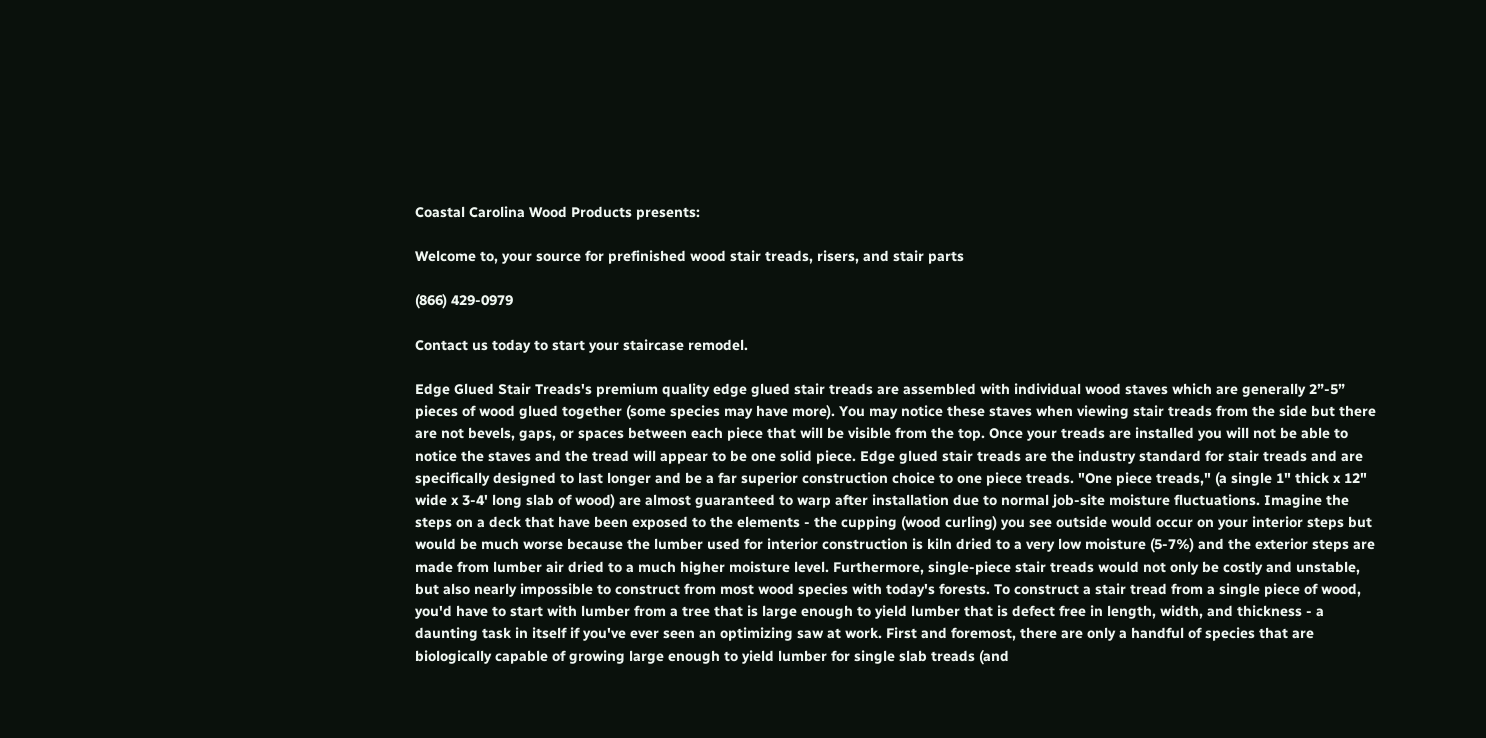Coastal Carolina Wood Products presents:

Welcome to, your source for prefinished wood stair treads, risers, and stair parts

(866) 429-0979

Contact us today to start your staircase remodel.

Edge Glued Stair Treads's premium quality edge glued stair treads are assembled with individual wood staves which are generally 2”-5” pieces of wood glued together (some species may have more). You may notice these staves when viewing stair treads from the side but there are not bevels, gaps, or spaces between each piece that will be visible from the top. Once your treads are installed you will not be able to notice the staves and the tread will appear to be one solid piece. Edge glued stair treads are the industry standard for stair treads and are specifically designed to last longer and be a far superior construction choice to one piece treads. "One piece treads," (a single 1" thick x 12" wide x 3-4' long slab of wood) are almost guaranteed to warp after installation due to normal job-site moisture fluctuations. Imagine the steps on a deck that have been exposed to the elements - the cupping (wood curling) you see outside would occur on your interior steps but would be much worse because the lumber used for interior construction is kiln dried to a very low moisture (5-7%) and the exterior steps are made from lumber air dried to a much higher moisture level. Furthermore, single-piece stair treads would not only be costly and unstable, but also nearly impossible to construct from most wood species with today's forests. To construct a stair tread from a single piece of wood, you'd have to start with lumber from a tree that is large enough to yield lumber that is defect free in length, width, and thickness - a daunting task in itself if you've ever seen an optimizing saw at work. First and foremost, there are only a handful of species that are biologically capable of growing large enough to yield lumber for single slab treads (and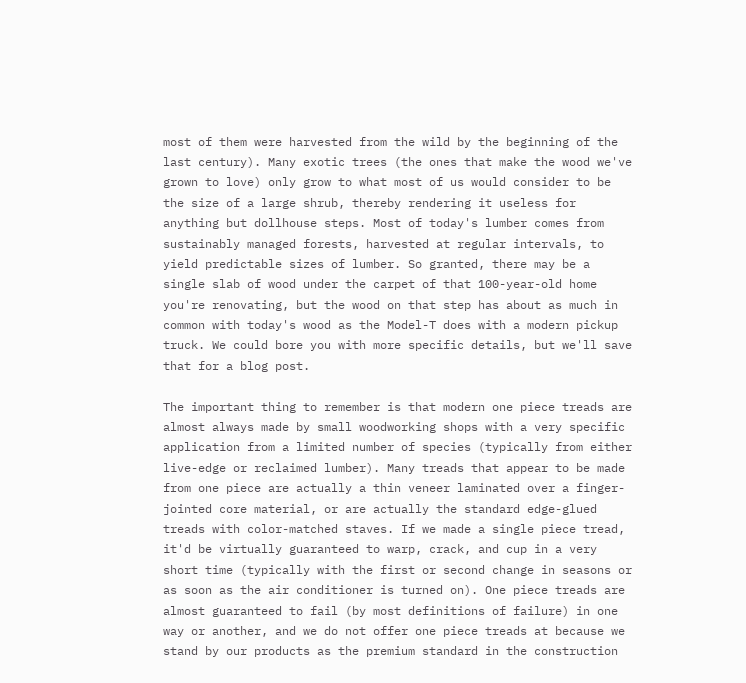most of them were harvested from the wild by the beginning of the last century). Many exotic trees (the ones that make the wood we've grown to love) only grow to what most of us would consider to be the size of a large shrub, thereby rendering it useless for anything but dollhouse steps. Most of today's lumber comes from sustainably managed forests, harvested at regular intervals, to yield predictable sizes of lumber. So granted, there may be a single slab of wood under the carpet of that 100-year-old home you're renovating, but the wood on that step has about as much in common with today's wood as the Model-T does with a modern pickup truck. We could bore you with more specific details, but we'll save that for a blog post.

The important thing to remember is that modern one piece treads are almost always made by small woodworking shops with a very specific application from a limited number of species (typically from either live-edge or reclaimed lumber). Many treads that appear to be made from one piece are actually a thin veneer laminated over a finger-jointed core material, or are actually the standard edge-glued treads with color-matched staves. If we made a single piece tread, it'd be virtually guaranteed to warp, crack, and cup in a very short time (typically with the first or second change in seasons or as soon as the air conditioner is turned on). One piece treads are almost guaranteed to fail (by most definitions of failure) in one way or another, and we do not offer one piece treads at because we stand by our products as the premium standard in the construction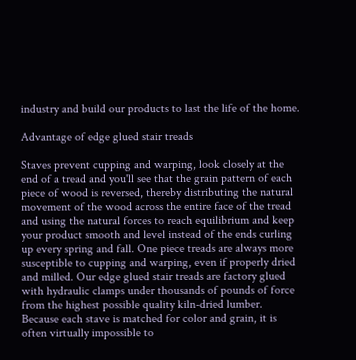industry and build our products to last the life of the home.

Advantage of edge glued stair treads

Staves prevent cupping and warping, look closely at the end of a tread and you'll see that the grain pattern of each piece of wood is reversed, thereby distributing the natural movement of the wood across the entire face of the tread and using the natural forces to reach equilibrium and keep your product smooth and level instead of the ends curling up every spring and fall. One piece treads are always more susceptible to cupping and warping, even if properly dried and milled. Our edge glued stair treads are factory glued with hydraulic clamps under thousands of pounds of force from the highest possible quality kiln-dried lumber. Because each stave is matched for color and grain, it is often virtually impossible to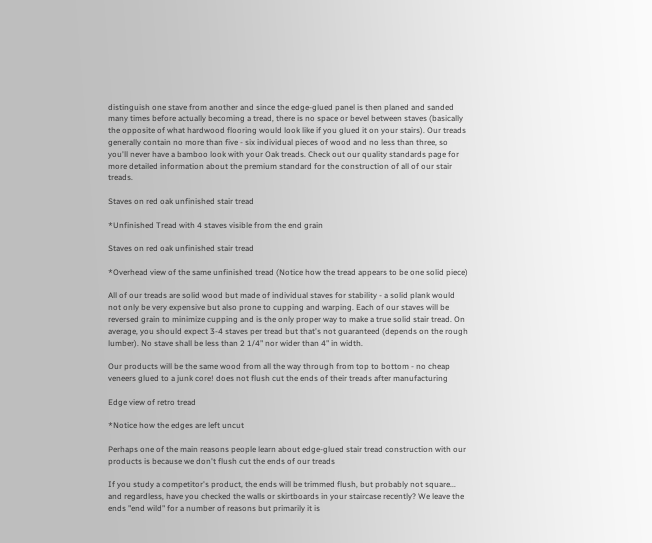distinguish one stave from another and since the edge-glued panel is then planed and sanded many times before actually becoming a tread, there is no space or bevel between staves (basically the opposite of what hardwood flooring would look like if you glued it on your stairs). Our treads generally contain no more than five - six individual pieces of wood and no less than three, so you'll never have a bamboo look with your Oak treads. Check out our quality standards page for more detailed information about the premium standard for the construction of all of our stair treads.

Staves on red oak unfinished stair tread

*Unfinished Tread with 4 staves visible from the end grain

Staves on red oak unfinished stair tread

*Overhead view of the same unfinished tread (Notice how the tread appears to be one solid piece)

All of our treads are solid wood but made of individual staves for stability - a solid plank would not only be very expensive but also prone to cupping and warping. Each of our staves will be reversed grain to minimize cupping and is the only proper way to make a true solid stair tread. On average, you should expect 3-4 staves per tread but that's not guaranteed (depends on the rough lumber). No stave shall be less than 2 1/4" nor wider than 4" in width.

Our products will be the same wood from all the way through from top to bottom - no cheap veneers glued to a junk core! does not flush cut the ends of their treads after manufacturing

Edge view of retro tread

*Notice how the edges are left uncut

Perhaps one of the main reasons people learn about edge-glued stair tread construction with our products is because we don't flush cut the ends of our treads

If you study a competitor's product, the ends will be trimmed flush, but probably not square... and regardless, have you checked the walls or skirtboards in your staircase recently? We leave the ends "end wild" for a number of reasons but primarily it is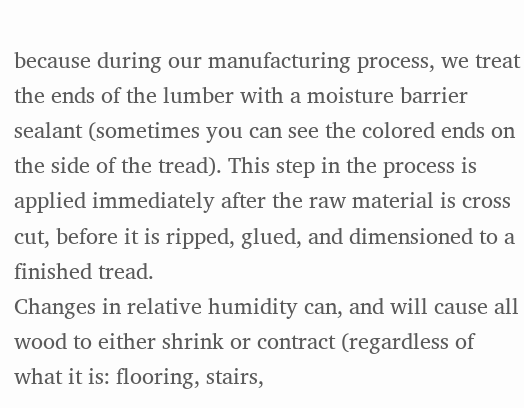because during our manufacturing process, we treat the ends of the lumber with a moisture barrier sealant (sometimes you can see the colored ends on the side of the tread). This step in the process is applied immediately after the raw material is cross cut, before it is ripped, glued, and dimensioned to a finished tread.
Changes in relative humidity can, and will cause all wood to either shrink or contract (regardless of what it is: flooring, stairs,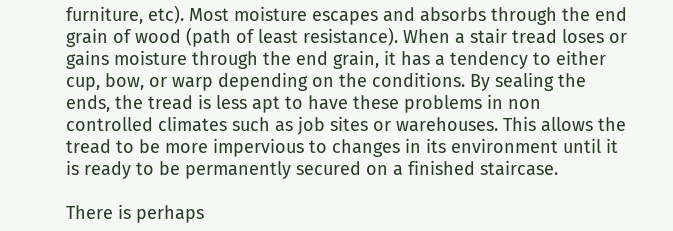furniture, etc). Most moisture escapes and absorbs through the end grain of wood (path of least resistance). When a stair tread loses or gains moisture through the end grain, it has a tendency to either cup, bow, or warp depending on the conditions. By sealing the ends, the tread is less apt to have these problems in non controlled climates such as job sites or warehouses. This allows the tread to be more impervious to changes in its environment until it is ready to be permanently secured on a finished staircase.

There is perhaps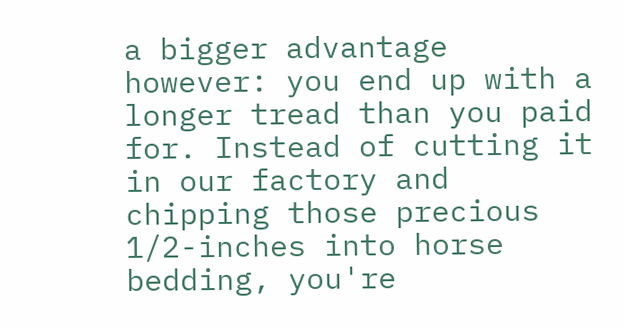a bigger advantage however: you end up with a longer tread than you paid for. Instead of cutting it in our factory and chipping those precious 1/2-inches into horse bedding, you're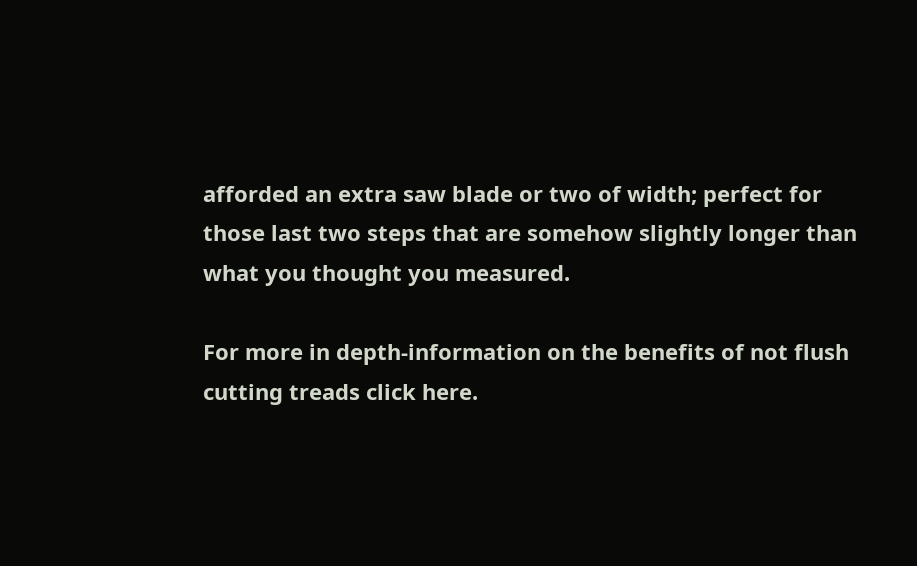afforded an extra saw blade or two of width; perfect for those last two steps that are somehow slightly longer than what you thought you measured.

For more in depth-information on the benefits of not flush cutting treads click here.